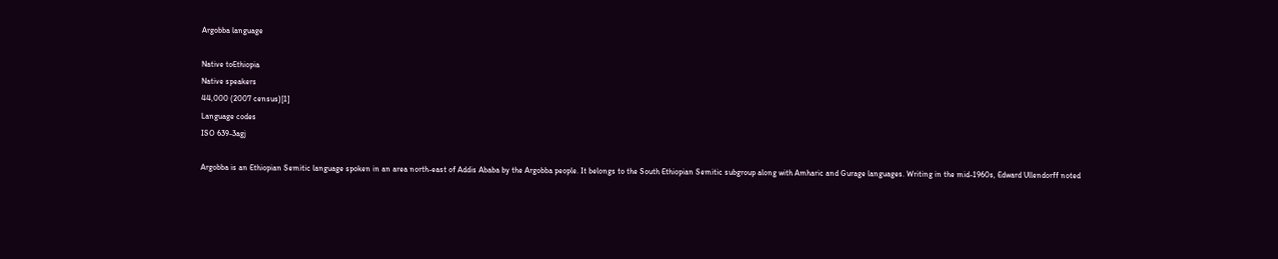Argobba language

Native toEthiopia
Native speakers
44,000 (2007 census)[1]
Language codes
ISO 639-3agj

Argobba is an Ethiopian Semitic language spoken in an area north-east of Addis Ababa by the Argobba people. It belongs to the South Ethiopian Semitic subgroup along with Amharic and Gurage languages. Writing in the mid-1960s, Edward Ullendorff noted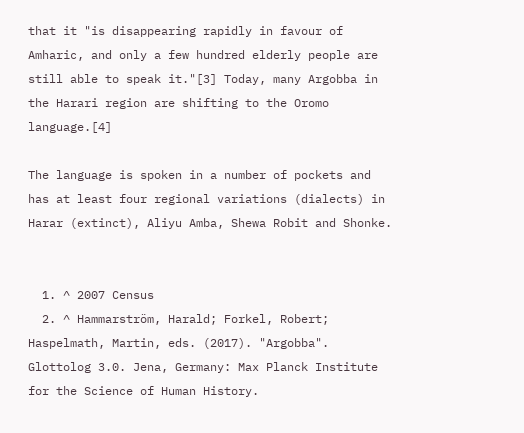that it "is disappearing rapidly in favour of Amharic, and only a few hundred elderly people are still able to speak it."[3] Today, many Argobba in the Harari region are shifting to the Oromo language.[4]

The language is spoken in a number of pockets and has at least four regional variations (dialects) in Harar (extinct), Aliyu Amba, Shewa Robit and Shonke.


  1. ^ 2007 Census
  2. ^ Hammarström, Harald; Forkel, Robert; Haspelmath, Martin, eds. (2017). "Argobba". Glottolog 3.0. Jena, Germany: Max Planck Institute for the Science of Human History.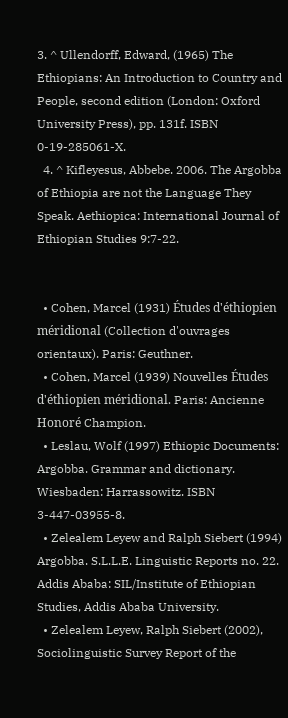3. ^ Ullendorff, Edward, (1965) The Ethiopians: An Introduction to Country and People, second edition (London: Oxford University Press), pp. 131f. ISBN 0-19-285061-X.
  4. ^ Kifleyesus, Abbebe. 2006. The Argobba of Ethiopia are not the Language They Speak. Aethiopica: International Journal of Ethiopian Studies 9:7-22.


  • Cohen, Marcel (1931) Études d'éthiopien méridional (Collection d'ouvrages orientaux). Paris: Geuthner.
  • Cohen, Marcel (1939) Nouvelles Études d'éthiopien méridional. Paris: Ancienne Honoré Champion.
  • Leslau, Wolf (1997) Ethiopic Documents: Argobba. Grammar and dictionary. Wiesbaden: Harrassowitz. ISBN 3-447-03955-8.
  • Zelealem Leyew and Ralph Siebert (1994) Argobba. S.L.L.E. Linguistic Reports no. 22. Addis Ababa: SIL/Institute of Ethiopian Studies, Addis Ababa University.
  • Zelealem Leyew, Ralph Siebert (2002), Sociolinguistic Survey Report of the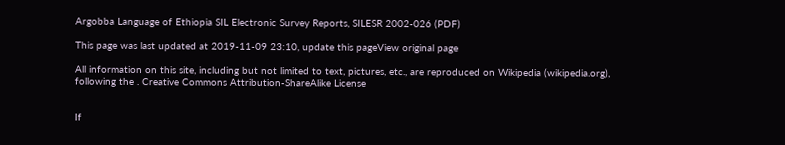Argobba Language of Ethiopia SIL Electronic Survey Reports, SILESR 2002-026 (PDF)

This page was last updated at 2019-11-09 23:10, update this pageView original page

All information on this site, including but not limited to text, pictures, etc., are reproduced on Wikipedia (wikipedia.org), following the . Creative Commons Attribution-ShareAlike License


If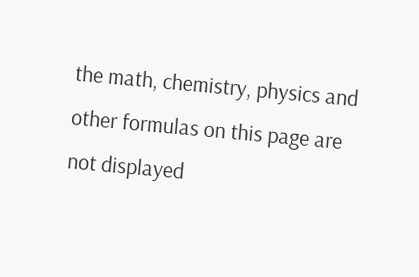the math, chemistry, physics and other formulas on this page are not displayed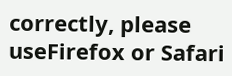correctly, please useFirefox or Safari